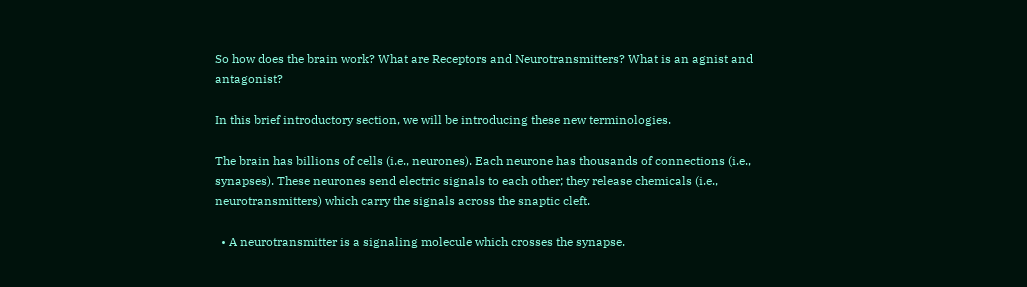So how does the brain work? What are Receptors and Neurotransmitters? What is an agnist and antagonist?

In this brief introductory section, we will be introducing these new terminologies.

The brain has billions of cells (i.e., neurones). Each neurone has thousands of connections (i.e., synapses). These neurones send electric signals to each other; they release chemicals (i.e., neurotransmitters) which carry the signals across the snaptic cleft.

  • A neurotransmitter is a signaling molecule which crosses the synapse.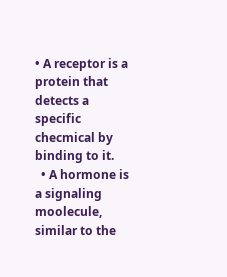• A receptor is a protein that detects a specific checmical by binding to it.
  • A hormone is a signaling moolecule, similar to the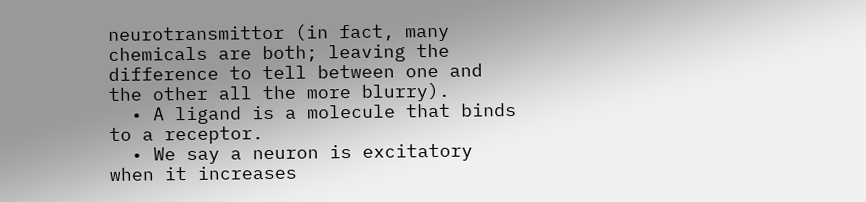neurotransmittor (in fact, many chemicals are both; leaving the difference to tell between one and the other all the more blurry).
  • A ligand is a molecule that binds to a receptor.
  • We say a neuron is excitatory when it increases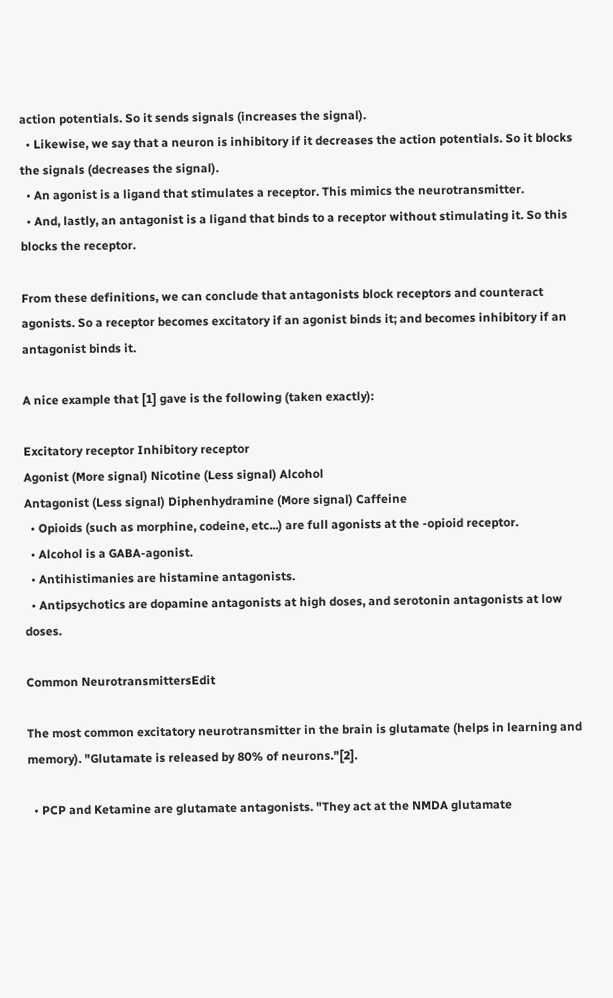action potentials. So it sends signals (increases the signal).
  • Likewise, we say that a neuron is inhibitory if it decreases the action potentials. So it blocks the signals (decreases the signal).
  • An agonist is a ligand that stimulates a receptor. This mimics the neurotransmitter.
  • And, lastly, an antagonist is a ligand that binds to a receptor without stimulating it. So this blocks the receptor.

From these definitions, we can conclude that antagonists block receptors and counteract agonists. So a receptor becomes excitatory if an agonist binds it; and becomes inhibitory if an antagonist binds it.

A nice example that [1] gave is the following (taken exactly):

Excitatory receptor Inhibitory receptor
Agonist (More signal) Nicotine (Less signal) Alcohol
Antagonist (Less signal) Diphenhydramine (More signal) Caffeine
  • Opioids (such as morphine, codeine, etc...) are full agonists at the -opioid receptor.
  • Alcohol is a GABA-agonist.
  • Antihistimanies are histamine antagonists.
  • Antipsychotics are dopamine antagonists at high doses, and serotonin antagonists at low doses.

Common NeurotransmittersEdit

The most common excitatory neurotransmitter in the brain is glutamate (helps in learning and memory). "Glutamate is released by 80% of neurons."[2].

  • PCP and Ketamine are glutamate antagonists. "They act at the NMDA glutamate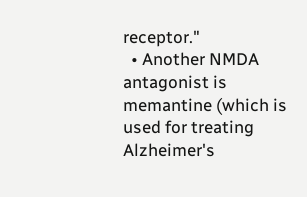receptor."
  • Another NMDA antagonist is memantine (which is used for treating Alzheimer's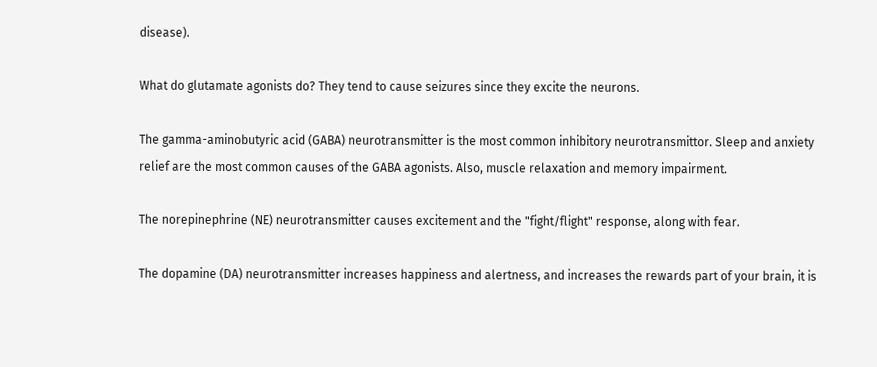disease).

What do glutamate agonists do? They tend to cause seizures since they excite the neurons.

The gamma-aminobutyric acid (GABA) neurotransmitter is the most common inhibitory neurotransmittor. Sleep and anxiety relief are the most common causes of the GABA agonists. Also, muscle relaxation and memory impairment.

The norepinephrine (NE) neurotransmitter causes excitement and the "fight/flight" response, along with fear.

The dopamine (DA) neurotransmitter increases happiness and alertness, and increases the rewards part of your brain, it is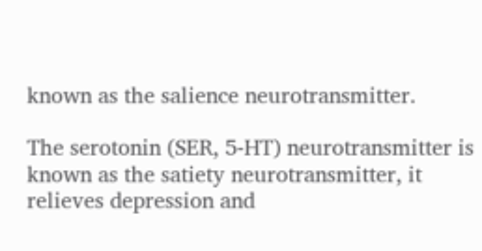known as the salience neurotransmitter.

The serotonin (SER, 5-HT) neurotransmitter is known as the satiety neurotransmitter, it relieves depression and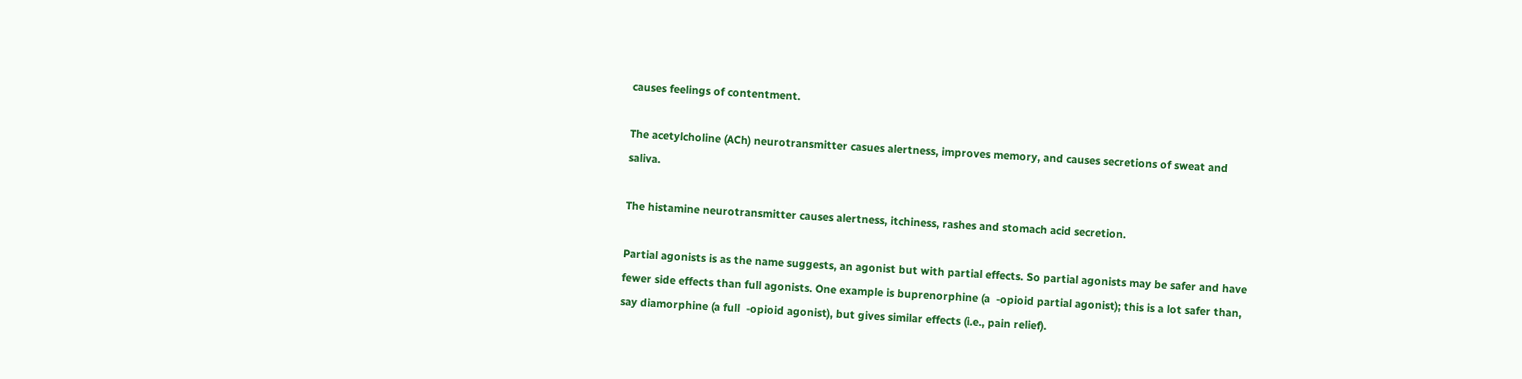causes feelings of contentment.

The acetylcholine (ACh) neurotransmitter casues alertness, improves memory, and causes secretions of sweat and saliva.

The histamine neurotransmitter causes alertness, itchiness, rashes and stomach acid secretion.

Partial agonists is as the name suggests, an agonist but with partial effects. So partial agonists may be safer and have fewer side effects than full agonists. One example is buprenorphine (a  -opioid partial agonist); this is a lot safer than, say diamorphine (a full  -opioid agonist), but gives similar effects (i.e., pain relief).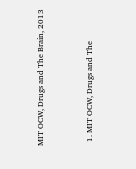MIT OCW, Drugs and The Brain, 2013


  1. MIT OCW, Drugs and The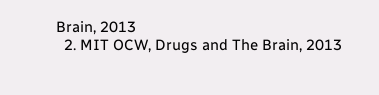Brain, 2013
  2. MIT OCW, Drugs and The Brain, 2013